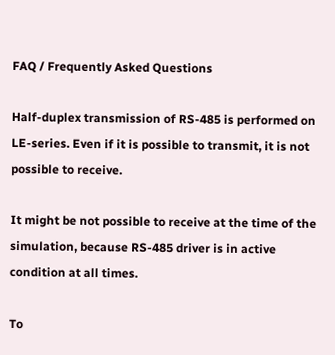FAQ / Frequently Asked Questions

Half-duplex transmission of RS-485 is performed on LE-series. Even if it is possible to transmit, it is not possible to receive.

It might be not possible to receive at the time of the simulation, because RS-485 driver is in active condition at all times.

To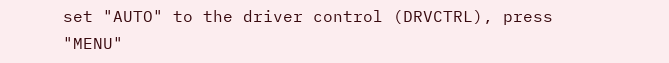set "AUTO" to the driver control (DRVCTRL), press "MENU"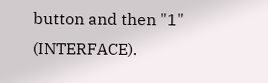button and then "1" (INTERFACE).